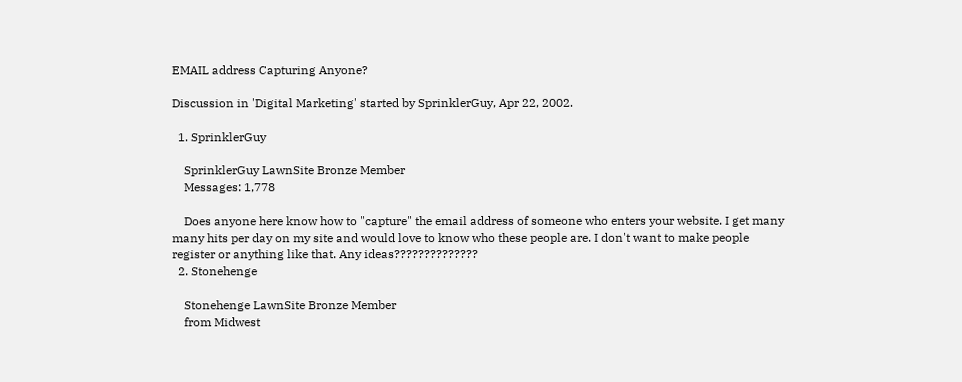EMAIL address Capturing Anyone?

Discussion in 'Digital Marketing' started by SprinklerGuy, Apr 22, 2002.

  1. SprinklerGuy

    SprinklerGuy LawnSite Bronze Member
    Messages: 1,778

    Does anyone here know how to "capture" the email address of someone who enters your website. I get many many hits per day on my site and would love to know who these people are. I don't want to make people register or anything like that. Any ideas??????????????
  2. Stonehenge

    Stonehenge LawnSite Bronze Member
    from Midwest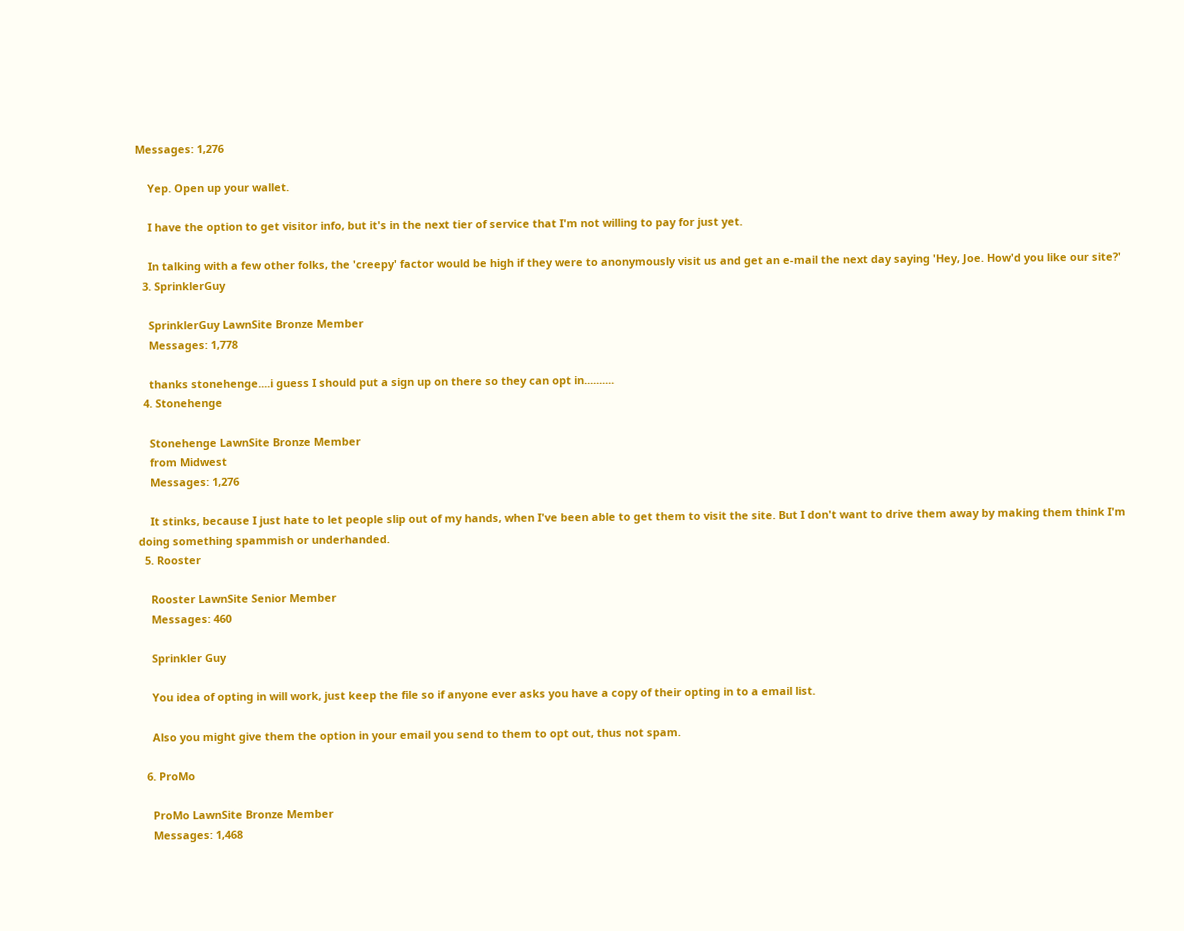Messages: 1,276

    Yep. Open up your wallet.

    I have the option to get visitor info, but it's in the next tier of service that I'm not willing to pay for just yet.

    In talking with a few other folks, the 'creepy' factor would be high if they were to anonymously visit us and get an e-mail the next day saying 'Hey, Joe. How'd you like our site?'
  3. SprinklerGuy

    SprinklerGuy LawnSite Bronze Member
    Messages: 1,778

    thanks stonehenge....i guess I should put a sign up on there so they can opt in..........
  4. Stonehenge

    Stonehenge LawnSite Bronze Member
    from Midwest
    Messages: 1,276

    It stinks, because I just hate to let people slip out of my hands, when I've been able to get them to visit the site. But I don't want to drive them away by making them think I'm doing something spammish or underhanded.
  5. Rooster

    Rooster LawnSite Senior Member
    Messages: 460

    Sprinkler Guy

    You idea of opting in will work, just keep the file so if anyone ever asks you have a copy of their opting in to a email list.

    Also you might give them the option in your email you send to them to opt out, thus not spam.

  6. ProMo

    ProMo LawnSite Bronze Member
    Messages: 1,468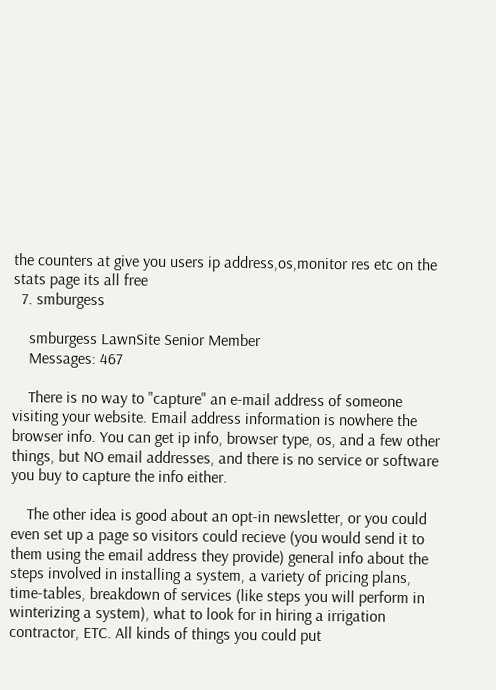the counters at give you users ip address,os,monitor res etc on the stats page its all free
  7. smburgess

    smburgess LawnSite Senior Member
    Messages: 467

    There is no way to "capture" an e-mail address of someone visiting your website. Email address information is nowhere the browser info. You can get ip info, browser type, os, and a few other things, but NO email addresses, and there is no service or software you buy to capture the info either.

    The other idea is good about an opt-in newsletter, or you could even set up a page so visitors could recieve (you would send it to them using the email address they provide) general info about the steps involved in installing a system, a variety of pricing plans, time-tables, breakdown of services (like steps you will perform in winterizing a system), what to look for in hiring a irrigation contractor, ETC. All kinds of things you could put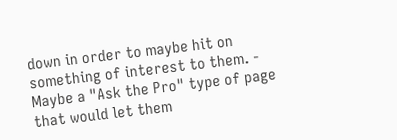down in order to maybe hit on something of interest to them. - Maybe a "Ask the Pro" type of page that would let them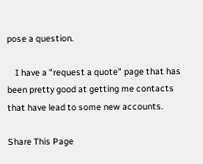pose a question.

    I have a "request a quote" page that has been pretty good at getting me contacts that have lead to some new accounts.

Share This Page